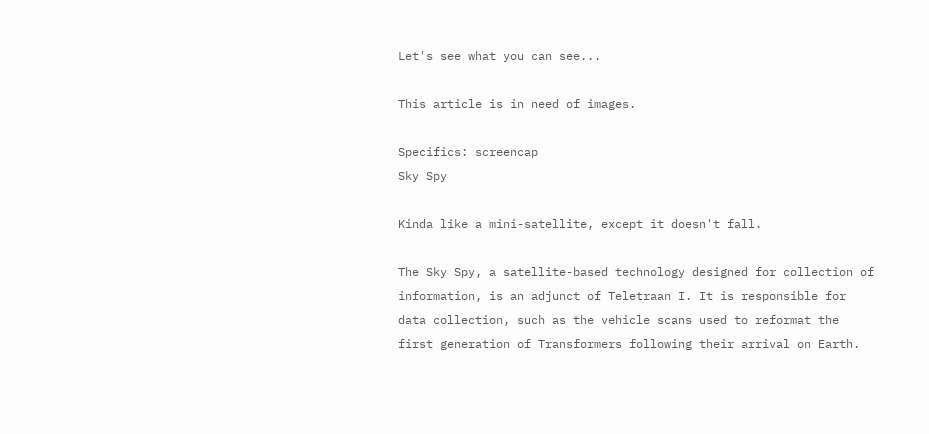Let's see what you can see...

This article is in need of images.

Specifics: screencap
Sky Spy

Kinda like a mini-satellite, except it doesn't fall.

The Sky Spy, a satellite-based technology designed for collection of information, is an adjunct of Teletraan I. It is responsible for data collection, such as the vehicle scans used to reformat the first generation of Transformers following their arrival on Earth.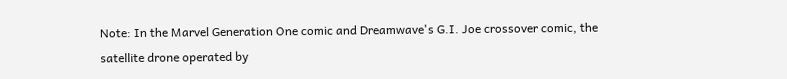Note: In the Marvel Generation One comic and Dreamwave's G.I. Joe crossover comic, the satellite drone operated by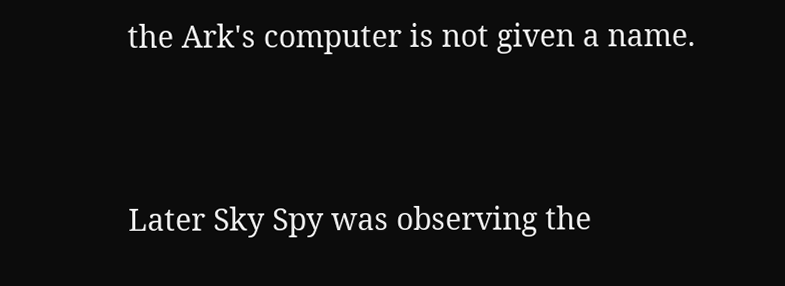the Ark's computer is not given a name.


Later Sky Spy was observing the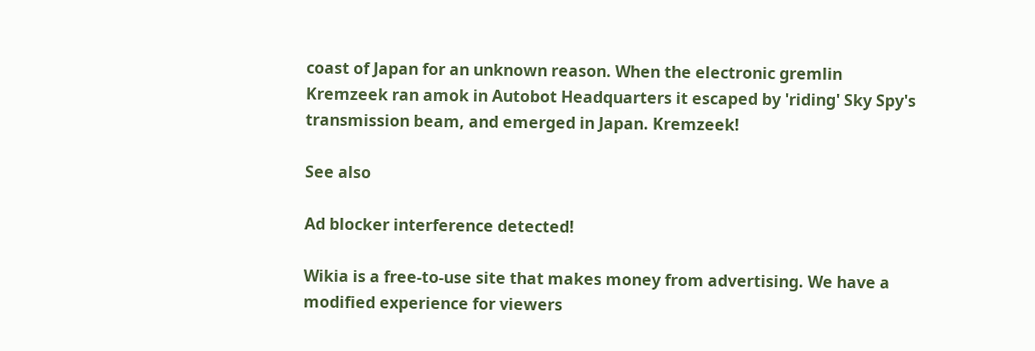coast of Japan for an unknown reason. When the electronic gremlin Kremzeek ran amok in Autobot Headquarters it escaped by 'riding' Sky Spy's transmission beam, and emerged in Japan. Kremzeek!

See also

Ad blocker interference detected!

Wikia is a free-to-use site that makes money from advertising. We have a modified experience for viewers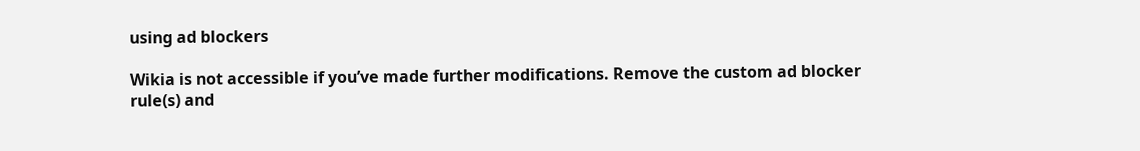using ad blockers

Wikia is not accessible if you’ve made further modifications. Remove the custom ad blocker rule(s) and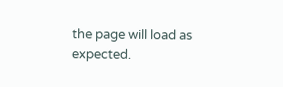the page will load as expected.